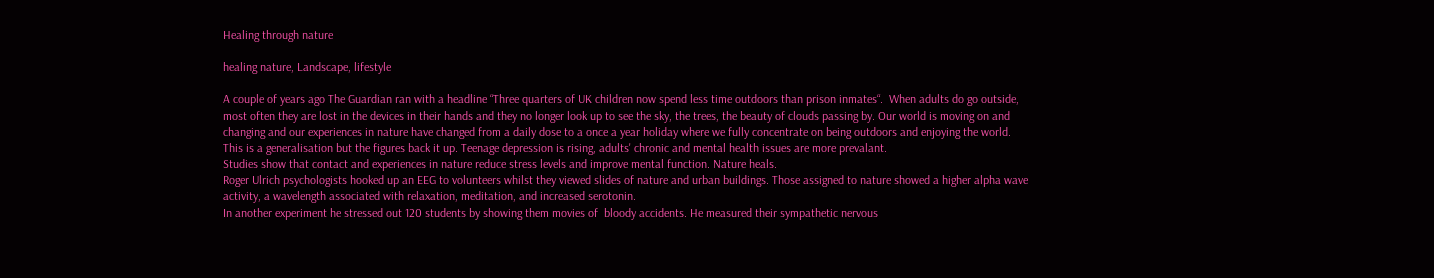Healing through nature

healing nature, Landscape, lifestyle

A couple of years ago The Guardian ran with a headline “Three quarters of UK children now spend less time outdoors than prison inmates“.  When adults do go outside, most often they are lost in the devices in their hands and they no longer look up to see the sky, the trees, the beauty of clouds passing by. Our world is moving on and changing and our experiences in nature have changed from a daily dose to a once a year holiday where we fully concentrate on being outdoors and enjoying the world.
This is a generalisation but the figures back it up. Teenage depression is rising, adults' chronic and mental health issues are more prevalant.
Studies show that contact and experiences in nature reduce stress levels and improve mental function. Nature heals.
Roger Ulrich psychologists hooked up an EEG to volunteers whilst they viewed slides of nature and urban buildings. Those assigned to nature showed a higher alpha wave activity, a wavelength associated with relaxation, meditation, and increased serotonin.
In another experiment he stressed out 120 students by showing them movies of  bloody accidents. He measured their sympathetic nervous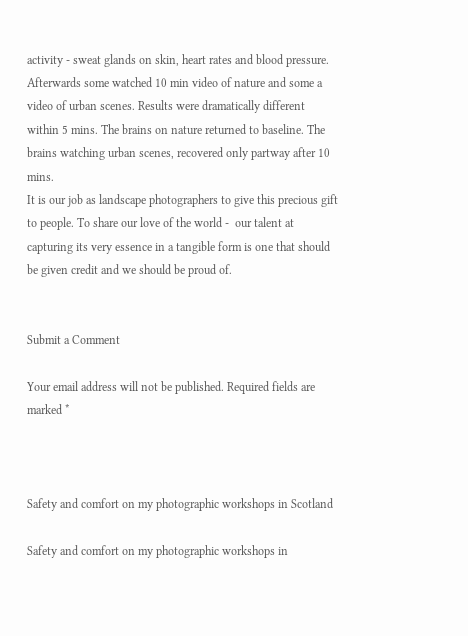activity - sweat glands on skin, heart rates and blood pressure. Afterwards some watched 10 min video of nature and some a video of urban scenes. Results were dramatically different within 5 mins. The brains on nature returned to baseline. The brains watching urban scenes, recovered only partway after 10 mins.
It is our job as landscape photographers to give this precious gift to people. To share our love of the world -  our talent at capturing its very essence in a tangible form is one that should be given credit and we should be proud of.


Submit a Comment

Your email address will not be published. Required fields are marked *



Safety and comfort on my photographic workshops in Scotland

Safety and comfort on my photographic workshops in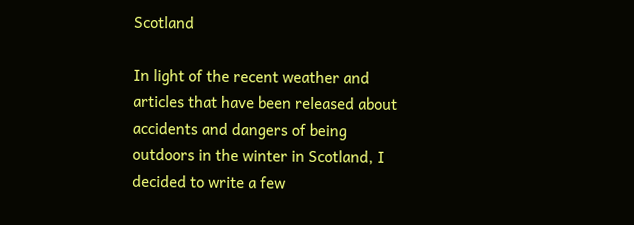Scotland

In light of the recent weather and articles that have been released about accidents and dangers of being outdoors in the winter in Scotland, I decided to write a few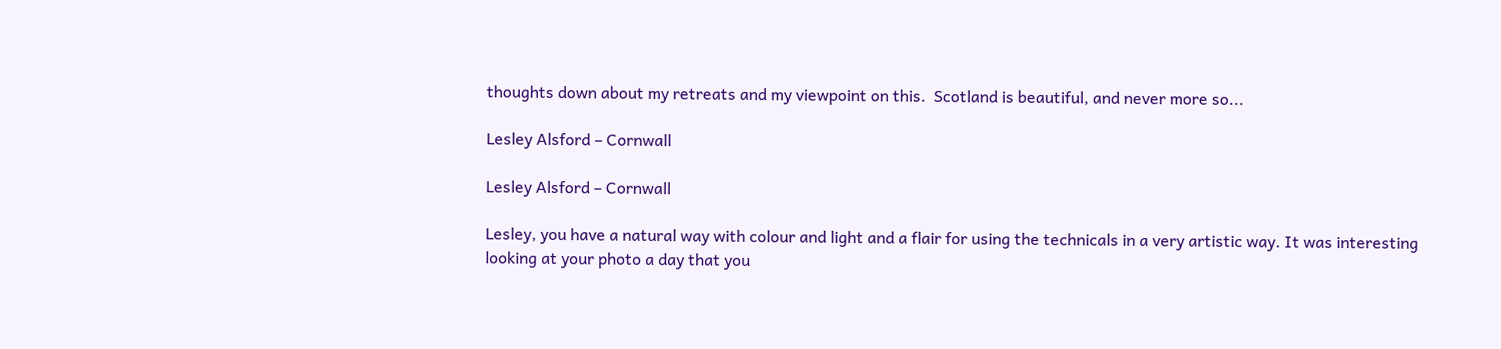thoughts down about my retreats and my viewpoint on this.  Scotland is beautiful, and never more so...

Lesley Alsford – Cornwall

Lesley Alsford – Cornwall

Lesley, you have a natural way with colour and light and a flair for using the technicals in a very artistic way. It was interesting looking at your photo a day that you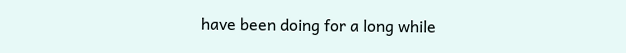have been doing for a long while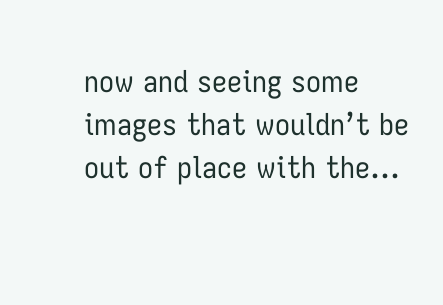now and seeing some images that wouldn’t be out of place with the...